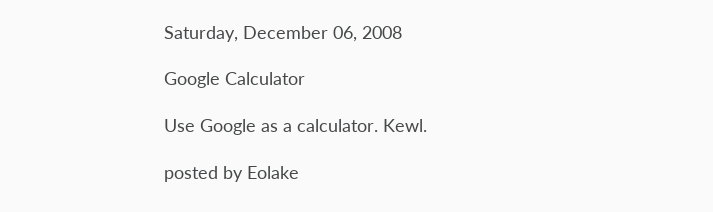Saturday, December 06, 2008

Google Calculator

Use Google as a calculator. Kewl.

posted by Eolake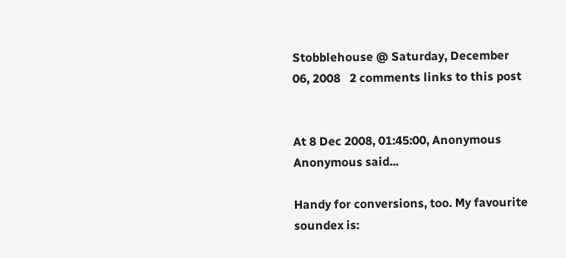Stobblehouse @ Saturday, December 06, 2008   2 comments links to this post


At 8 Dec 2008, 01:45:00, Anonymous Anonymous said...

Handy for conversions, too. My favourite soundex is: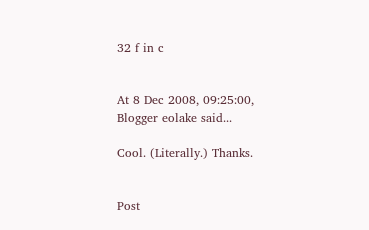32 f in c


At 8 Dec 2008, 09:25:00, Blogger eolake said...

Cool. (Literally.) Thanks.


Post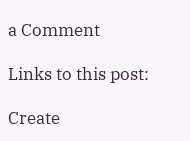a Comment

Links to this post:

Create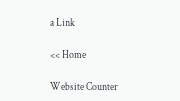a Link

<< Home

Website Counter